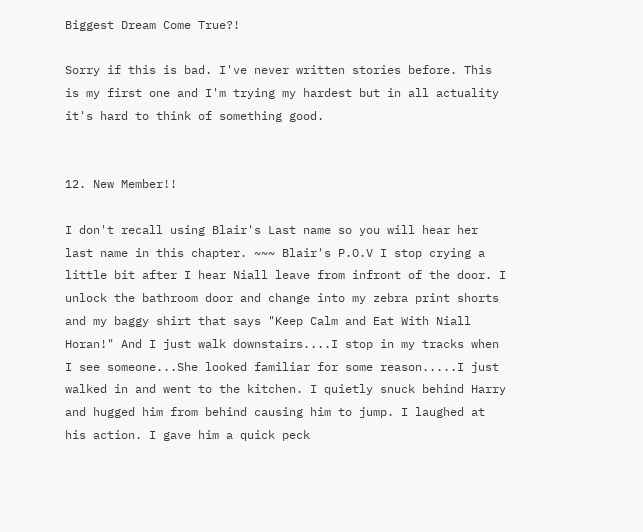Biggest Dream Come True?!

Sorry if this is bad. I've never written stories before. This is my first one and I'm trying my hardest but in all actuality it's hard to think of something good.


12. New Member!!

I don't recall using Blair's Last name so you will hear her last name in this chapter. ~~~ Blair's P.O.V I stop crying a little bit after I hear Niall leave from infront of the door. I unlock the bathroom door and change into my zebra print shorts and my baggy shirt that says "Keep Calm and Eat With Niall Horan!" And I just walk downstairs....I stop in my tracks when I see someone...She looked familiar for some reason.....I just walked in and went to the kitchen. I quietly snuck behind Harry and hugged him from behind causing him to jump. I laughed at his action. I gave him a quick peck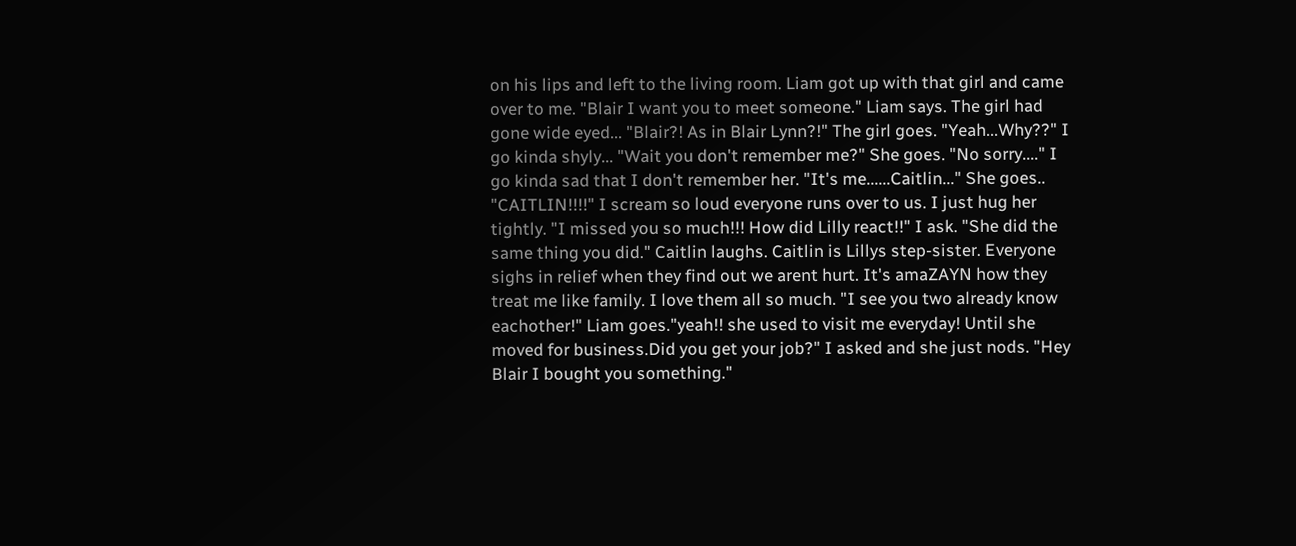on his lips and left to the living room. Liam got up with that girl and came over to me. "Blair I want you to meet someone." Liam says. The girl had gone wide eyed... "Blair?! As in Blair Lynn?!" The girl goes. "Yeah...Why??" I go kinda shyly... "Wait you don't remember me?" She goes. "No sorry...." I go kinda sad that I don't remember her. "It's me......Caitlin..." She goes.. "CAITLIN!!!!" I scream so loud everyone runs over to us. I just hug her tightly. "I missed you so much!!! How did Lilly react!!" I ask. "She did the same thing you did." Caitlin laughs. Caitlin is Lillys step-sister. Everyone sighs in relief when they find out we arent hurt. It's amaZAYN how they treat me like family. I love them all so much. "I see you two already know eachother!" Liam goes."yeah!! she used to visit me everyday! Until she moved for business.Did you get your job?" I asked and she just nods. "Hey Blair I bought you something."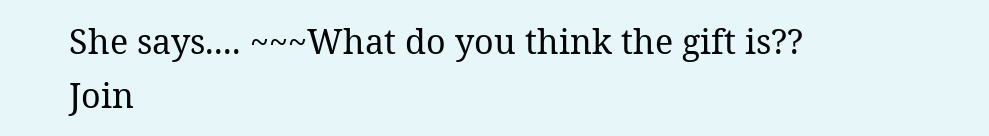She says.... ~~~What do you think the gift is??
Join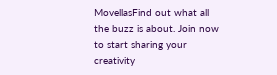MovellasFind out what all the buzz is about. Join now to start sharing your creativity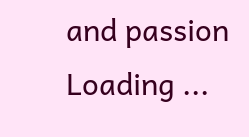and passion
Loading ...